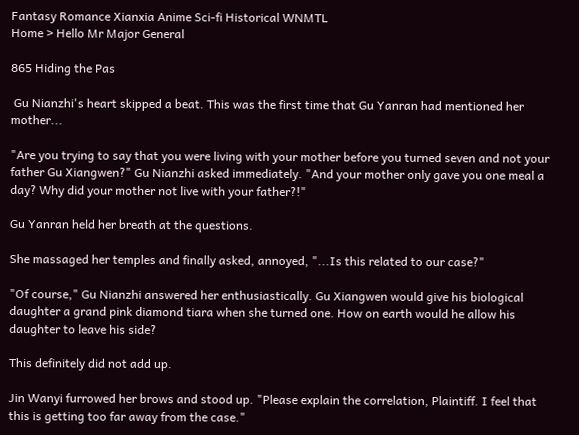Fantasy Romance Xianxia Anime Sci-fi Historical WNMTL
Home > Hello Mr Major General

865 Hiding the Pas

 Gu Nianzhi's heart skipped a beat. This was the first time that Gu Yanran had mentioned her mother...

"Are you trying to say that you were living with your mother before you turned seven and not your father Gu Xiangwen?" Gu Nianzhi asked immediately. "And your mother only gave you one meal a day? Why did your mother not live with your father?!"

Gu Yanran held her breath at the questions.

She massaged her temples and finally asked, annoyed, "...Is this related to our case?"

"Of course," Gu Nianzhi answered her enthusiastically. Gu Xiangwen would give his biological daughter a grand pink diamond tiara when she turned one. How on earth would he allow his daughter to leave his side?

This definitely did not add up.

Jin Wanyi furrowed her brows and stood up. "Please explain the correlation, Plaintiff. I feel that this is getting too far away from the case."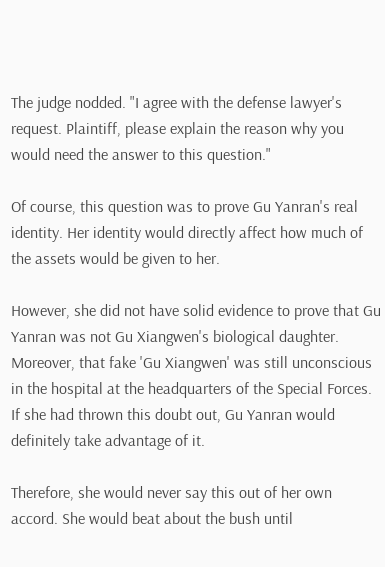The judge nodded. "I agree with the defense lawyer's request. Plaintiff, please explain the reason why you would need the answer to this question."

Of course, this question was to prove Gu Yanran's real identity. Her identity would directly affect how much of the assets would be given to her.

However, she did not have solid evidence to prove that Gu Yanran was not Gu Xiangwen's biological daughter. Moreover, that fake 'Gu Xiangwen' was still unconscious in the hospital at the headquarters of the Special Forces. If she had thrown this doubt out, Gu Yanran would definitely take advantage of it.

Therefore, she would never say this out of her own accord. She would beat about the bush until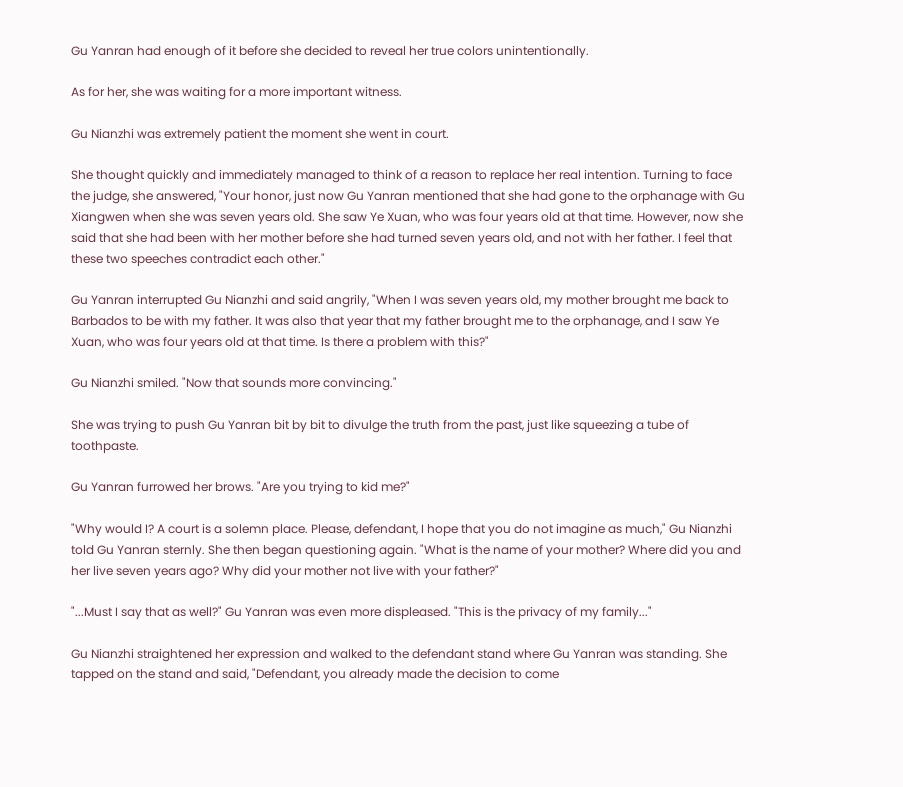Gu Yanran had enough of it before she decided to reveal her true colors unintentionally.

As for her, she was waiting for a more important witness.

Gu Nianzhi was extremely patient the moment she went in court.

She thought quickly and immediately managed to think of a reason to replace her real intention. Turning to face the judge, she answered, "Your honor, just now Gu Yanran mentioned that she had gone to the orphanage with Gu Xiangwen when she was seven years old. She saw Ye Xuan, who was four years old at that time. However, now she said that she had been with her mother before she had turned seven years old, and not with her father. I feel that these two speeches contradict each other."

Gu Yanran interrupted Gu Nianzhi and said angrily, "When I was seven years old, my mother brought me back to Barbados to be with my father. It was also that year that my father brought me to the orphanage, and I saw Ye Xuan, who was four years old at that time. Is there a problem with this?"

Gu Nianzhi smiled. "Now that sounds more convincing."

She was trying to push Gu Yanran bit by bit to divulge the truth from the past, just like squeezing a tube of toothpaste.

Gu Yanran furrowed her brows. "Are you trying to kid me?"

"Why would I? A court is a solemn place. Please, defendant, I hope that you do not imagine as much," Gu Nianzhi told Gu Yanran sternly. She then began questioning again. "What is the name of your mother? Where did you and her live seven years ago? Why did your mother not live with your father?"

"...Must I say that as well?" Gu Yanran was even more displeased. "This is the privacy of my family..."

Gu Nianzhi straightened her expression and walked to the defendant stand where Gu Yanran was standing. She tapped on the stand and said, "Defendant, you already made the decision to come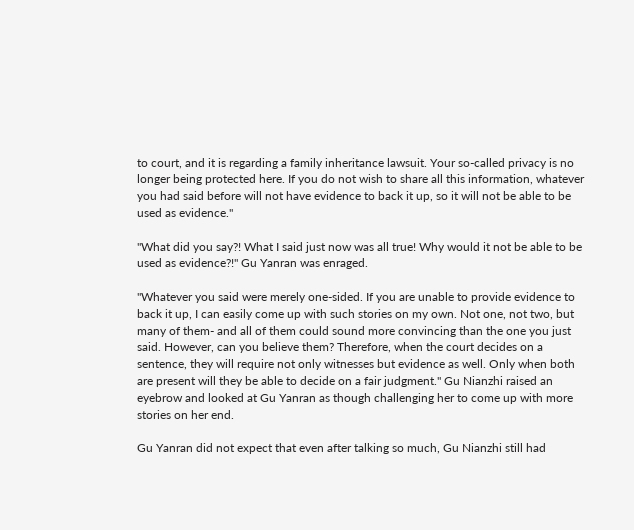to court, and it is regarding a family inheritance lawsuit. Your so-called privacy is no longer being protected here. If you do not wish to share all this information, whatever you had said before will not have evidence to back it up, so it will not be able to be used as evidence."

"What did you say?! What I said just now was all true! Why would it not be able to be used as evidence?!" Gu Yanran was enraged.

"Whatever you said were merely one-sided. If you are unable to provide evidence to back it up, I can easily come up with such stories on my own. Not one, not two, but many of them- and all of them could sound more convincing than the one you just said. However, can you believe them? Therefore, when the court decides on a sentence, they will require not only witnesses but evidence as well. Only when both are present will they be able to decide on a fair judgment." Gu Nianzhi raised an eyebrow and looked at Gu Yanran as though challenging her to come up with more stories on her end.

Gu Yanran did not expect that even after talking so much, Gu Nianzhi still had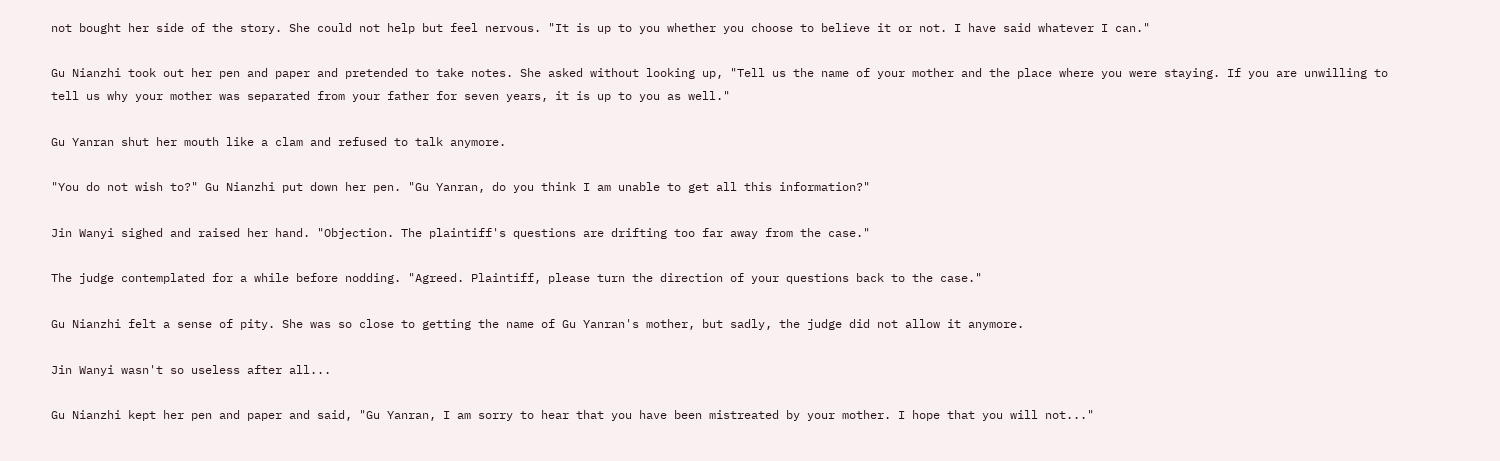not bought her side of the story. She could not help but feel nervous. "It is up to you whether you choose to believe it or not. I have said whatever I can."

Gu Nianzhi took out her pen and paper and pretended to take notes. She asked without looking up, "Tell us the name of your mother and the place where you were staying. If you are unwilling to tell us why your mother was separated from your father for seven years, it is up to you as well."

Gu Yanran shut her mouth like a clam and refused to talk anymore.

"You do not wish to?" Gu Nianzhi put down her pen. "Gu Yanran, do you think I am unable to get all this information?"

Jin Wanyi sighed and raised her hand. "Objection. The plaintiff's questions are drifting too far away from the case."

The judge contemplated for a while before nodding. "Agreed. Plaintiff, please turn the direction of your questions back to the case."

Gu Nianzhi felt a sense of pity. She was so close to getting the name of Gu Yanran's mother, but sadly, the judge did not allow it anymore.

Jin Wanyi wasn't so useless after all...

Gu Nianzhi kept her pen and paper and said, "Gu Yanran, I am sorry to hear that you have been mistreated by your mother. I hope that you will not..."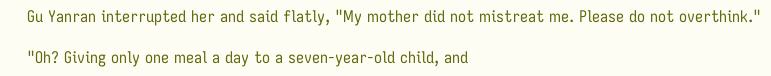Gu Yanran interrupted her and said flatly, "My mother did not mistreat me. Please do not overthink."

"Oh? Giving only one meal a day to a seven-year-old child, and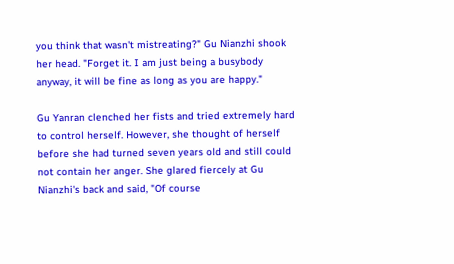you think that wasn't mistreating?" Gu Nianzhi shook her head. "Forget it. I am just being a busybody anyway, it will be fine as long as you are happy."

Gu Yanran clenched her fists and tried extremely hard to control herself. However, she thought of herself before she had turned seven years old and still could not contain her anger. She glared fiercely at Gu Nianzhi's back and said, "Of course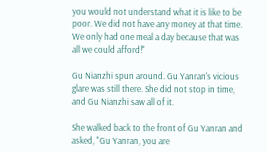you would not understand what it is like to be poor. We did not have any money at that time. We only had one meal a day because that was all we could afford!"

Gu Nianzhi spun around. Gu Yanran's vicious glare was still there. She did not stop in time, and Gu Nianzhi saw all of it.

She walked back to the front of Gu Yanran and asked, "Gu Yanran, you are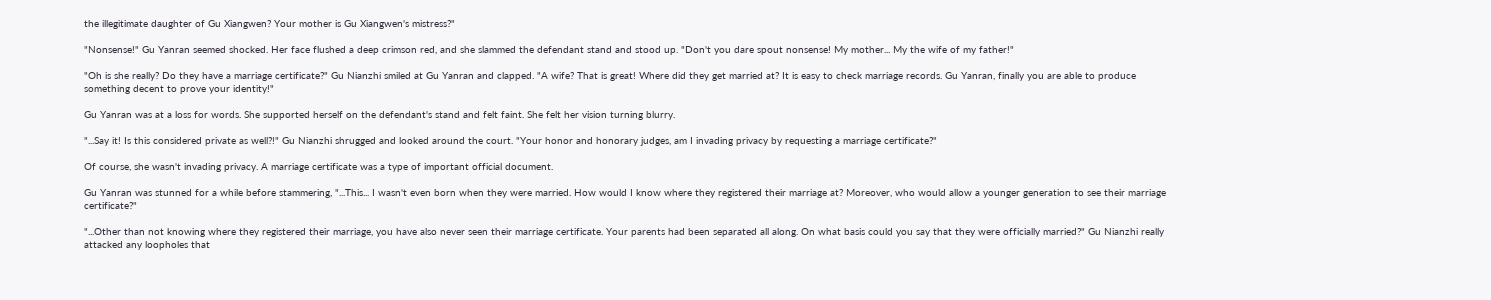the illegitimate daughter of Gu Xiangwen? Your mother is Gu Xiangwen's mistress?"

"Nonsense!" Gu Yanran seemed shocked. Her face flushed a deep crimson red, and she slammed the defendant stand and stood up. "Don't you dare spout nonsense! My mother... My the wife of my father!"

"Oh is she really? Do they have a marriage certificate?" Gu Nianzhi smiled at Gu Yanran and clapped. "A wife? That is great! Where did they get married at? It is easy to check marriage records. Gu Yanran, finally you are able to produce something decent to prove your identity!"

Gu Yanran was at a loss for words. She supported herself on the defendant's stand and felt faint. She felt her vision turning blurry.

"...Say it! Is this considered private as well?!" Gu Nianzhi shrugged and looked around the court. "Your honor and honorary judges, am I invading privacy by requesting a marriage certificate?"

Of course, she wasn't invading privacy. A marriage certificate was a type of important official document.

Gu Yanran was stunned for a while before stammering, "...This... I wasn't even born when they were married. How would I know where they registered their marriage at? Moreover, who would allow a younger generation to see their marriage certificate?"

"...Other than not knowing where they registered their marriage, you have also never seen their marriage certificate. Your parents had been separated all along. On what basis could you say that they were officially married?" Gu Nianzhi really attacked any loopholes that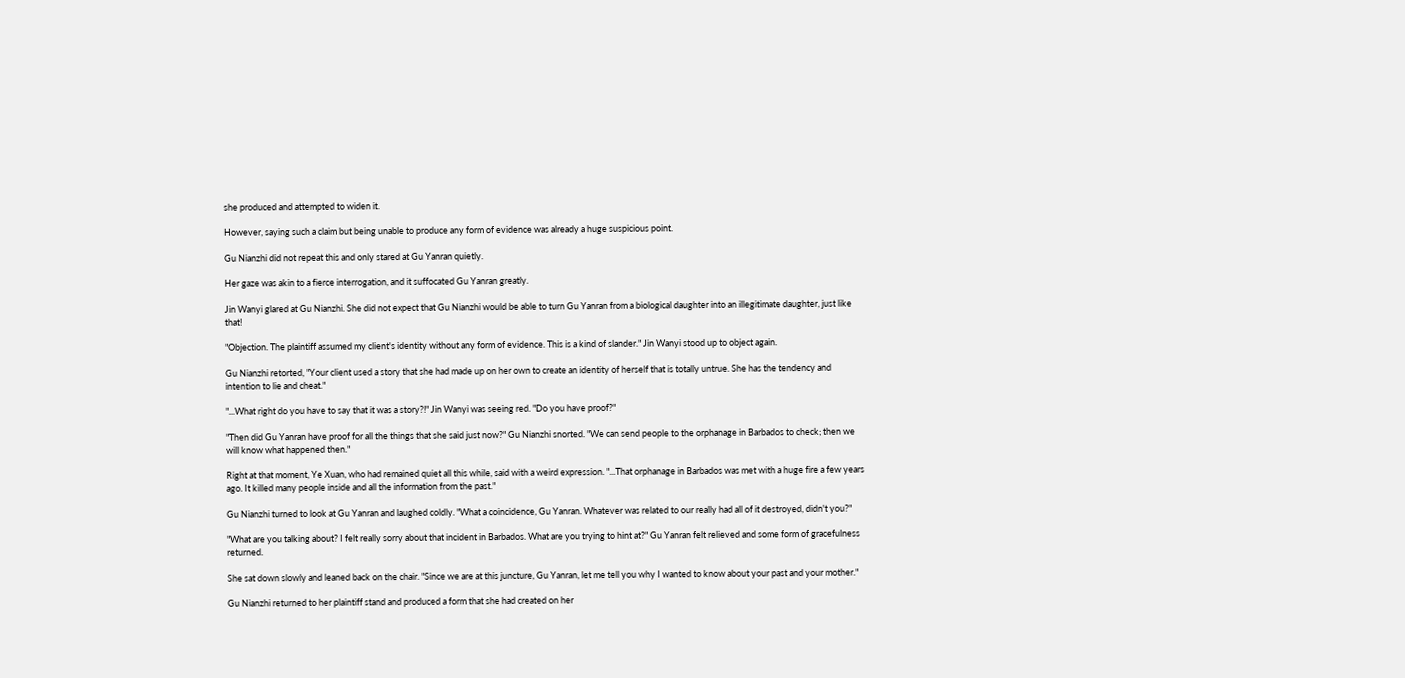she produced and attempted to widen it.

However, saying such a claim but being unable to produce any form of evidence was already a huge suspicious point.

Gu Nianzhi did not repeat this and only stared at Gu Yanran quietly.

Her gaze was akin to a fierce interrogation, and it suffocated Gu Yanran greatly.

Jin Wanyi glared at Gu Nianzhi. She did not expect that Gu Nianzhi would be able to turn Gu Yanran from a biological daughter into an illegitimate daughter, just like that!

"Objection. The plaintiff assumed my client's identity without any form of evidence. This is a kind of slander." Jin Wanyi stood up to object again.

Gu Nianzhi retorted, "Your client used a story that she had made up on her own to create an identity of herself that is totally untrue. She has the tendency and intention to lie and cheat."

"...What right do you have to say that it was a story?!" Jin Wanyi was seeing red. "Do you have proof?"

"Then did Gu Yanran have proof for all the things that she said just now?" Gu Nianzhi snorted. "We can send people to the orphanage in Barbados to check; then we will know what happened then."

Right at that moment, Ye Xuan, who had remained quiet all this while, said with a weird expression. "...That orphanage in Barbados was met with a huge fire a few years ago. It killed many people inside and all the information from the past."

Gu Nianzhi turned to look at Gu Yanran and laughed coldly. "What a coincidence, Gu Yanran. Whatever was related to our really had all of it destroyed, didn't you?"

"What are you talking about? I felt really sorry about that incident in Barbados. What are you trying to hint at?" Gu Yanran felt relieved and some form of gracefulness returned.

She sat down slowly and leaned back on the chair. "Since we are at this juncture, Gu Yanran, let me tell you why I wanted to know about your past and your mother."

Gu Nianzhi returned to her plaintiff stand and produced a form that she had created on her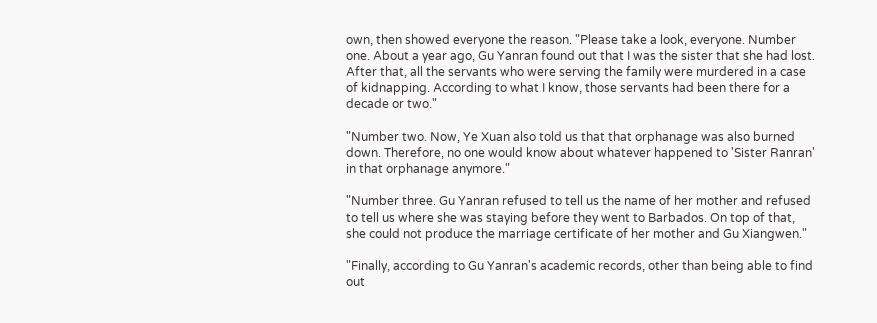own, then showed everyone the reason. "Please take a look, everyone. Number one. About a year ago, Gu Yanran found out that I was the sister that she had lost. After that, all the servants who were serving the family were murdered in a case of kidnapping. According to what I know, those servants had been there for a decade or two."

"Number two. Now, Ye Xuan also told us that that orphanage was also burned down. Therefore, no one would know about whatever happened to 'Sister Ranran' in that orphanage anymore."

"Number three. Gu Yanran refused to tell us the name of her mother and refused to tell us where she was staying before they went to Barbados. On top of that, she could not produce the marriage certificate of her mother and Gu Xiangwen."

"Finally, according to Gu Yanran's academic records, other than being able to find out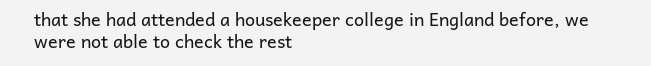that she had attended a housekeeper college in England before, we were not able to check the rest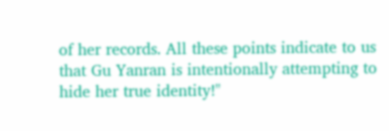of her records. All these points indicate to us that Gu Yanran is intentionally attempting to hide her true identity!"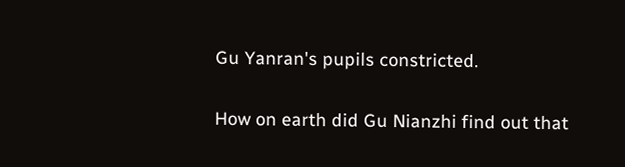Gu Yanran's pupils constricted.

How on earth did Gu Nianzhi find out that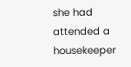she had attended a housekeeper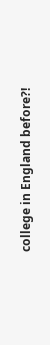college in England before?!